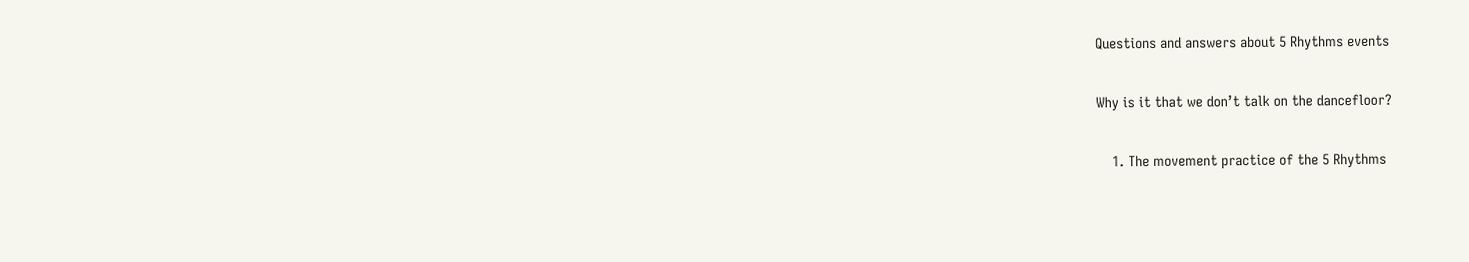Questions and answers about 5 Rhythms events

Why is it that we don’t talk on the dancefloor?

    1. The movement practice of the 5 Rhythms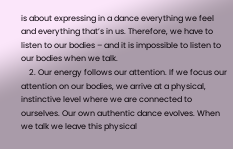is about expressing in a dance everything we feel and everything that’s in us. Therefore, we have to listen to our bodies – and it is impossible to listen to our bodies when we talk.
    2. Our energy follows our attention. If we focus our attention on our bodies, we arrive at a physical, instinctive level where we are connected to ourselves. Our own authentic dance evolves. When we talk we leave this physical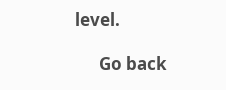level.

      Go back